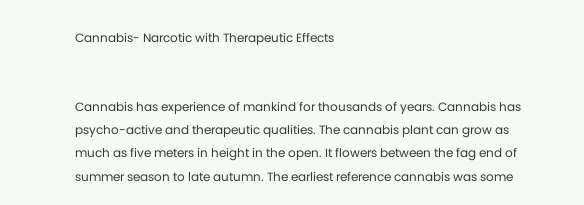Cannabis- Narcotic with Therapeutic Effects


Cannabis has experience of mankind for thousands of years. Cannabis has psycho-active and therapeutic qualities. The cannabis plant can grow as much as five meters in height in the open. It flowers between the fag end of summer season to late autumn. The earliest reference cannabis was some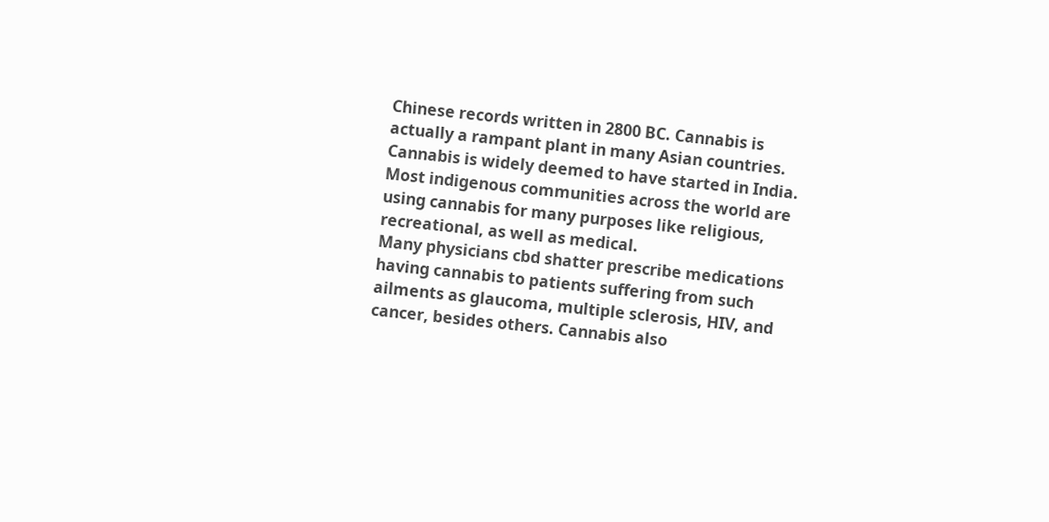Chinese records written in 2800 BC. Cannabis is actually a rampant plant in many Asian countries. Cannabis is widely deemed to have started in India. Most indigenous communities across the world are using cannabis for many purposes like religious, recreational, as well as medical.
Many physicians cbd shatter prescribe medications having cannabis to patients suffering from such ailments as glaucoma, multiple sclerosis, HIV, and cancer, besides others. Cannabis also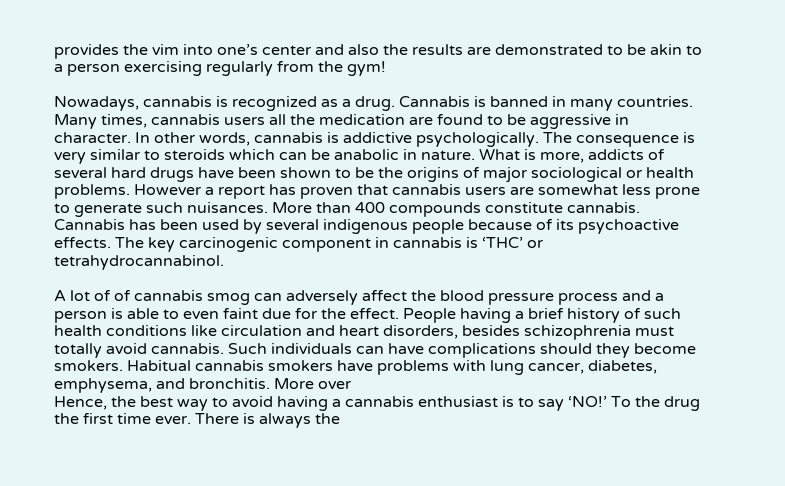provides the vim into one’s center and also the results are demonstrated to be akin to a person exercising regularly from the gym!

Nowadays, cannabis is recognized as a drug. Cannabis is banned in many countries. Many times, cannabis users all the medication are found to be aggressive in character. In other words, cannabis is addictive psychologically. The consequence is very similar to steroids which can be anabolic in nature. What is more, addicts of several hard drugs have been shown to be the origins of major sociological or health problems. However a report has proven that cannabis users are somewhat less prone to generate such nuisances. More than 400 compounds constitute cannabis. Cannabis has been used by several indigenous people because of its psychoactive effects. The key carcinogenic component in cannabis is ‘THC’ or tetrahydrocannabinol.

A lot of of cannabis smog can adversely affect the blood pressure process and a person is able to even faint due for the effect. People having a brief history of such health conditions like circulation and heart disorders, besides schizophrenia must totally avoid cannabis. Such individuals can have complications should they become smokers. Habitual cannabis smokers have problems with lung cancer, diabetes, emphysema, and bronchitis. More over
Hence, the best way to avoid having a cannabis enthusiast is to say ‘NO!’ To the drug the first time ever. There is always the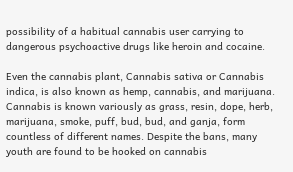possibility of a habitual cannabis user carrying to dangerous psychoactive drugs like heroin and cocaine.

Even the cannabis plant, Cannabis sativa or Cannabis indica, is also known as hemp, cannabis, and marijuana. Cannabis is known variously as grass, resin, dope, herb, marijuana, smoke, puff, bud, bud, and ganja, form countless of different names. Despite the bans, many youth are found to be hooked on cannabis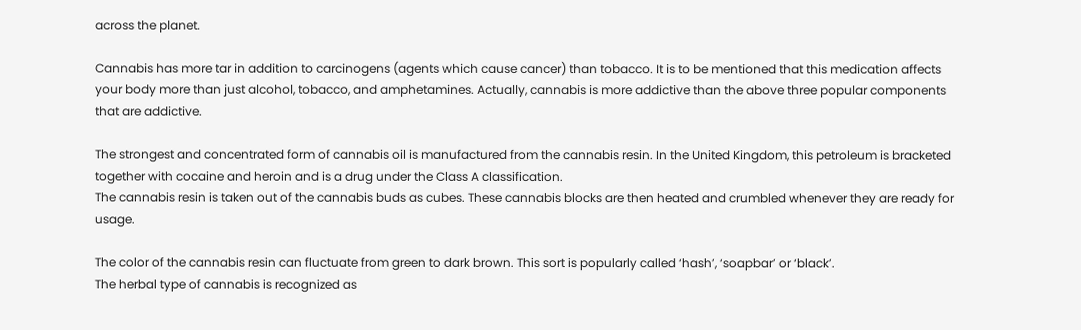across the planet.

Cannabis has more tar in addition to carcinogens (agents which cause cancer) than tobacco. It is to be mentioned that this medication affects your body more than just alcohol, tobacco, and amphetamines. Actually, cannabis is more addictive than the above three popular components that are addictive.

The strongest and concentrated form of cannabis oil is manufactured from the cannabis resin. In the United Kingdom, this petroleum is bracketed together with cocaine and heroin and is a drug under the Class A classification.
The cannabis resin is taken out of the cannabis buds as cubes. These cannabis blocks are then heated and crumbled whenever they are ready for usage.

The color of the cannabis resin can fluctuate from green to dark brown. This sort is popularly called ‘hash’, ‘soapbar’ or ‘black’.
The herbal type of cannabis is recognized as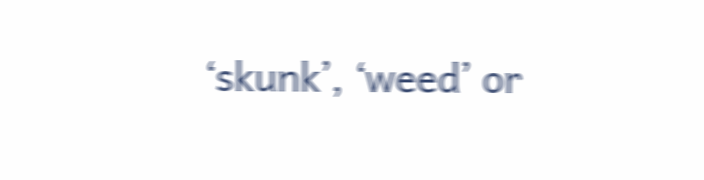‘skunk’, ‘weed’ or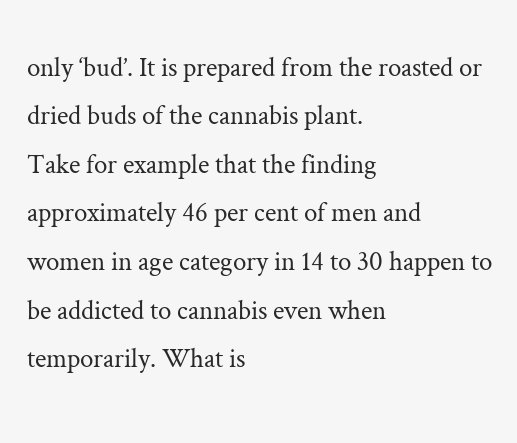only ‘bud’. It is prepared from the roasted or dried buds of the cannabis plant.
Take for example that the finding approximately 46 per cent of men and women in age category in 14 to 30 happen to be addicted to cannabis even when temporarily. What is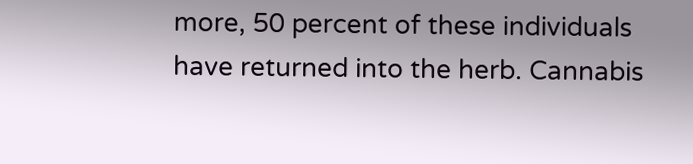more, 50 percent of these individuals have returned into the herb. Cannabis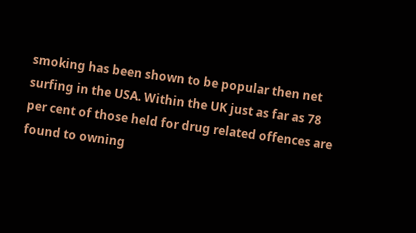smoking has been shown to be popular then net surfing in the USA. Within the UK just as far as 78 per cent of those held for drug related offences are found to owning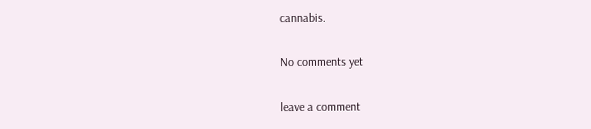cannabis.

No comments yet

leave a comment